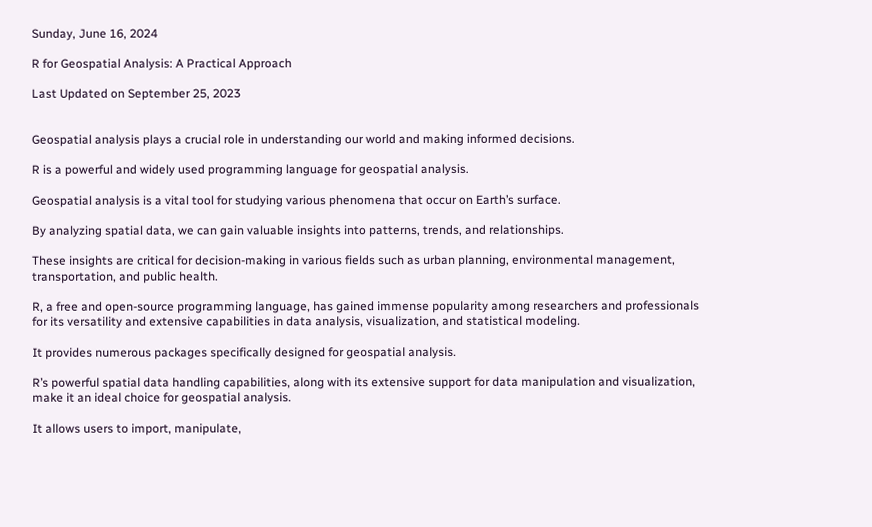Sunday, June 16, 2024

R for Geospatial Analysis: A Practical Approach

Last Updated on September 25, 2023


Geospatial analysis plays a crucial role in understanding our world and making informed decisions.

R is a powerful and widely used programming language for geospatial analysis.

Geospatial analysis is a vital tool for studying various phenomena that occur on Earth’s surface.

By analyzing spatial data, we can gain valuable insights into patterns, trends, and relationships.

These insights are critical for decision-making in various fields such as urban planning, environmental management, transportation, and public health.

R, a free and open-source programming language, has gained immense popularity among researchers and professionals for its versatility and extensive capabilities in data analysis, visualization, and statistical modeling.

It provides numerous packages specifically designed for geospatial analysis.

R’s powerful spatial data handling capabilities, along with its extensive support for data manipulation and visualization, make it an ideal choice for geospatial analysis.

It allows users to import, manipulate,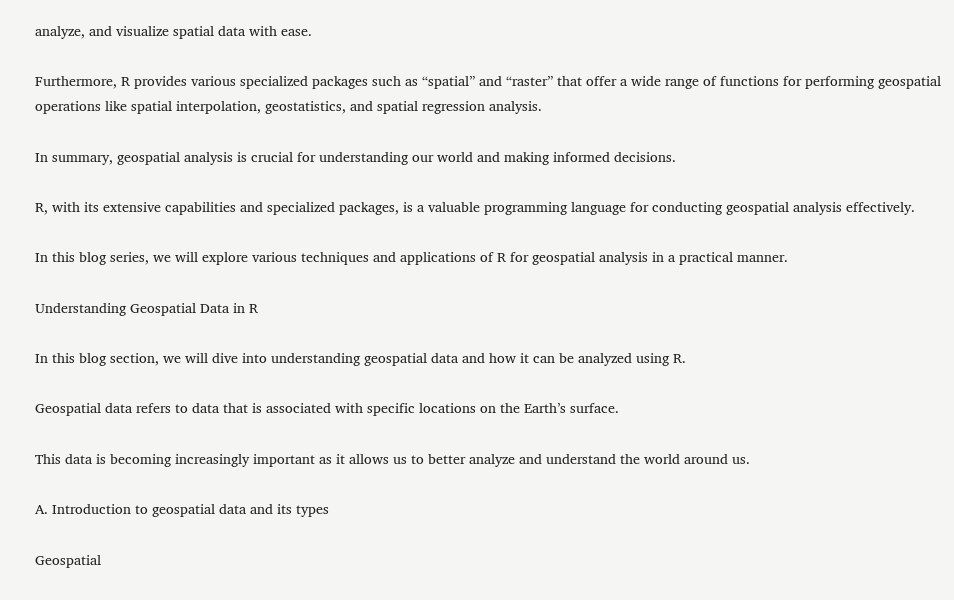analyze, and visualize spatial data with ease.

Furthermore, R provides various specialized packages such as “spatial” and “raster” that offer a wide range of functions for performing geospatial operations like spatial interpolation, geostatistics, and spatial regression analysis.

In summary, geospatial analysis is crucial for understanding our world and making informed decisions.

R, with its extensive capabilities and specialized packages, is a valuable programming language for conducting geospatial analysis effectively.

In this blog series, we will explore various techniques and applications of R for geospatial analysis in a practical manner.

Understanding Geospatial Data in R

In this blog section, we will dive into understanding geospatial data and how it can be analyzed using R.

Geospatial data refers to data that is associated with specific locations on the Earth’s surface.

This data is becoming increasingly important as it allows us to better analyze and understand the world around us.

A. Introduction to geospatial data and its types

Geospatial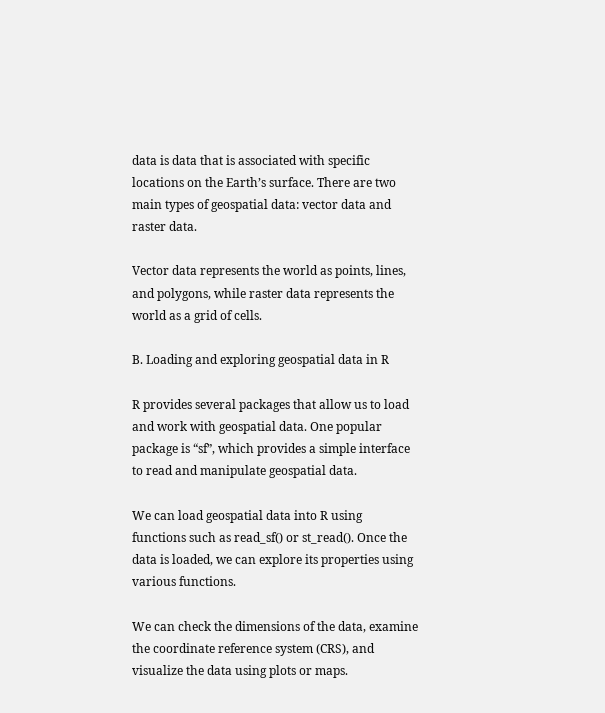data is data that is associated with specific locations on the Earth’s surface. There are two main types of geospatial data: vector data and raster data.

Vector data represents the world as points, lines, and polygons, while raster data represents the world as a grid of cells.

B. Loading and exploring geospatial data in R

R provides several packages that allow us to load and work with geospatial data. One popular package is “sf”, which provides a simple interface to read and manipulate geospatial data.

We can load geospatial data into R using functions such as read_sf() or st_read(). Once the data is loaded, we can explore its properties using various functions.

We can check the dimensions of the data, examine the coordinate reference system (CRS), and visualize the data using plots or maps.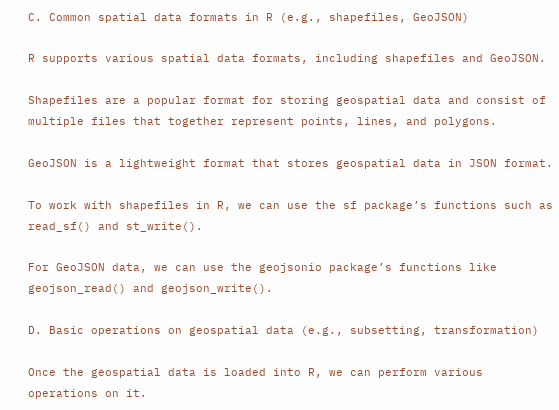C. Common spatial data formats in R (e.g., shapefiles, GeoJSON)

R supports various spatial data formats, including shapefiles and GeoJSON.

Shapefiles are a popular format for storing geospatial data and consist of multiple files that together represent points, lines, and polygons.

GeoJSON is a lightweight format that stores geospatial data in JSON format.

To work with shapefiles in R, we can use the sf package’s functions such as read_sf() and st_write().

For GeoJSON data, we can use the geojsonio package’s functions like geojson_read() and geojson_write().

D. Basic operations on geospatial data (e.g., subsetting, transformation)

Once the geospatial data is loaded into R, we can perform various operations on it.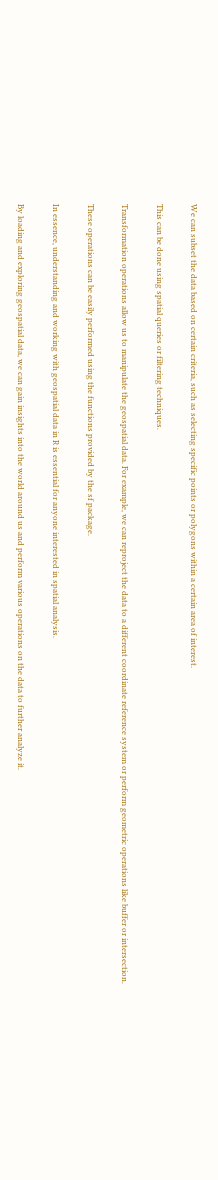We can subset the data based on certain criteria, such as selecting specific points or polygons within a certain area of interest.

This can be done using spatial queries or filtering techniques.

Transformation operations allow us to manipulate the geospatial data. For example, we can reproject the data to a different coordinate reference system or perform geometric operations like buffer or intersection.

These operations can be easily performed using the functions provided by the sf package.

In essence, understanding and working with geospatial data in R is essential for anyone interested in spatial analysis.

By loading and exploring geospatial data, we can gain insights into the world around us and perform various operations on the data to further analyze it.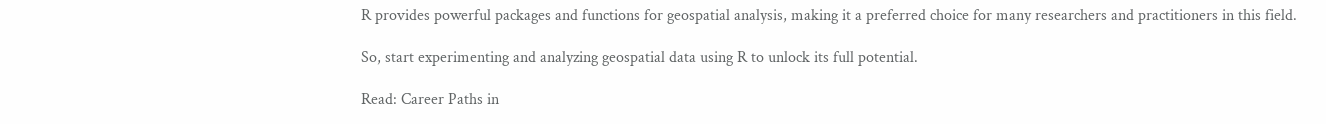R provides powerful packages and functions for geospatial analysis, making it a preferred choice for many researchers and practitioners in this field.

So, start experimenting and analyzing geospatial data using R to unlock its full potential.

Read: Career Paths in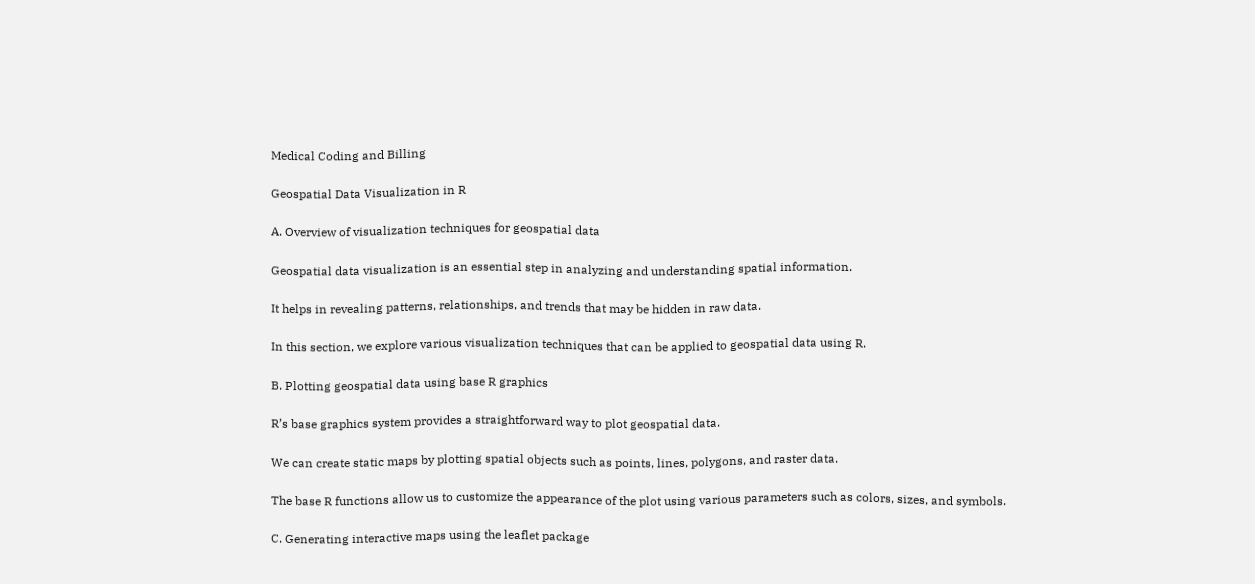Medical Coding and Billing

Geospatial Data Visualization in R

A. Overview of visualization techniques for geospatial data

Geospatial data visualization is an essential step in analyzing and understanding spatial information.

It helps in revealing patterns, relationships, and trends that may be hidden in raw data.

In this section, we explore various visualization techniques that can be applied to geospatial data using R.

B. Plotting geospatial data using base R graphics

R’s base graphics system provides a straightforward way to plot geospatial data.

We can create static maps by plotting spatial objects such as points, lines, polygons, and raster data.

The base R functions allow us to customize the appearance of the plot using various parameters such as colors, sizes, and symbols.

C. Generating interactive maps using the leaflet package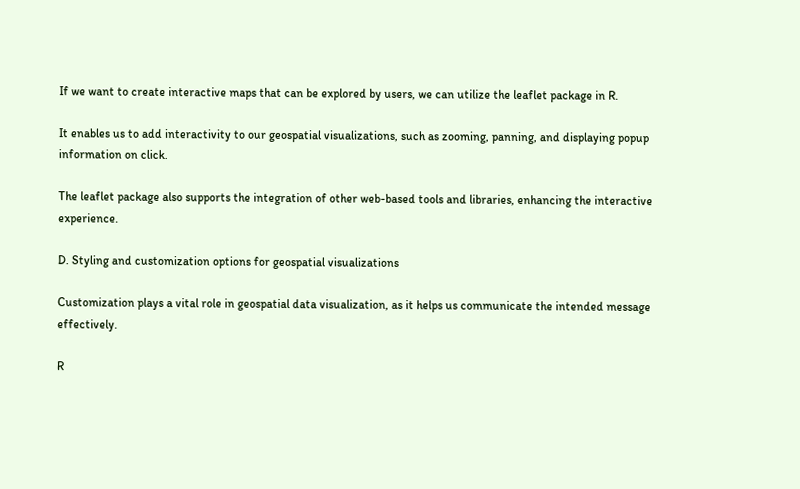If we want to create interactive maps that can be explored by users, we can utilize the leaflet package in R.

It enables us to add interactivity to our geospatial visualizations, such as zooming, panning, and displaying popup information on click.

The leaflet package also supports the integration of other web-based tools and libraries, enhancing the interactive experience.

D. Styling and customization options for geospatial visualizations

Customization plays a vital role in geospatial data visualization, as it helps us communicate the intended message effectively.

R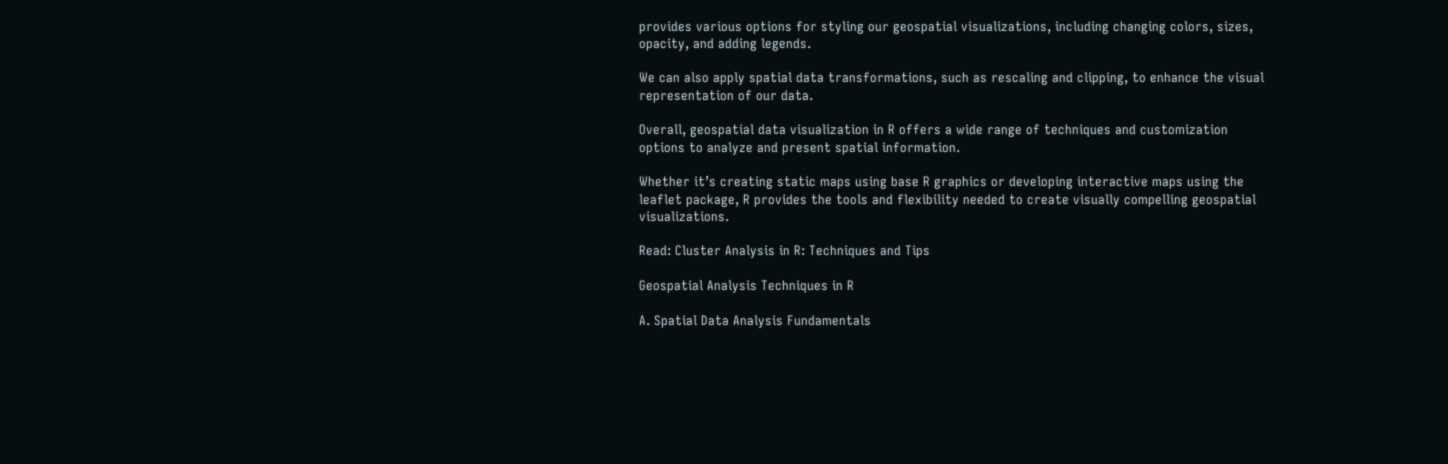provides various options for styling our geospatial visualizations, including changing colors, sizes, opacity, and adding legends.

We can also apply spatial data transformations, such as rescaling and clipping, to enhance the visual representation of our data.

Overall, geospatial data visualization in R offers a wide range of techniques and customization options to analyze and present spatial information.

Whether it’s creating static maps using base R graphics or developing interactive maps using the leaflet package, R provides the tools and flexibility needed to create visually compelling geospatial visualizations.

Read: Cluster Analysis in R: Techniques and Tips

Geospatial Analysis Techniques in R

A. Spatial Data Analysis Fundamentals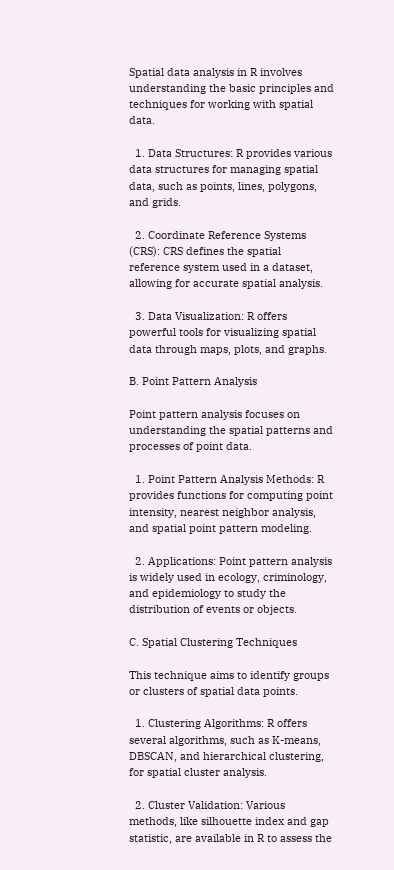Spatial data analysis in R involves understanding the basic principles and techniques for working with spatial data.

  1. Data Structures: R provides various data structures for managing spatial data, such as points, lines, polygons, and grids.

  2. Coordinate Reference Systems (CRS): CRS defines the spatial reference system used in a dataset, allowing for accurate spatial analysis.

  3. Data Visualization: R offers powerful tools for visualizing spatial data through maps, plots, and graphs.

B. Point Pattern Analysis

Point pattern analysis focuses on understanding the spatial patterns and processes of point data.

  1. Point Pattern Analysis Methods: R provides functions for computing point intensity, nearest neighbor analysis, and spatial point pattern modeling.

  2. Applications: Point pattern analysis is widely used in ecology, criminology, and epidemiology to study the distribution of events or objects.

C. Spatial Clustering Techniques

This technique aims to identify groups or clusters of spatial data points.

  1. Clustering Algorithms: R offers several algorithms, such as K-means, DBSCAN, and hierarchical clustering, for spatial cluster analysis.

  2. Cluster Validation: Various methods, like silhouette index and gap statistic, are available in R to assess the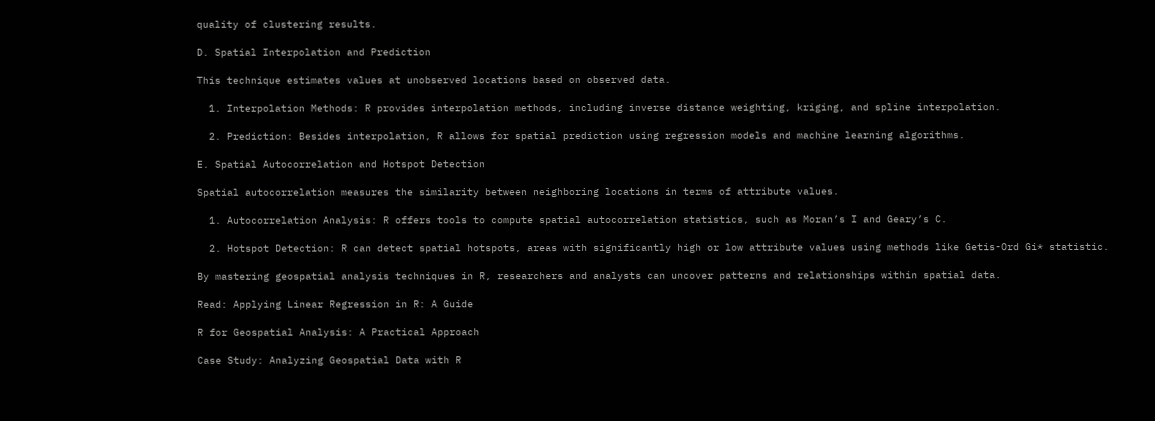quality of clustering results.

D. Spatial Interpolation and Prediction

This technique estimates values at unobserved locations based on observed data.

  1. Interpolation Methods: R provides interpolation methods, including inverse distance weighting, kriging, and spline interpolation.

  2. Prediction: Besides interpolation, R allows for spatial prediction using regression models and machine learning algorithms.

E. Spatial Autocorrelation and Hotspot Detection

Spatial autocorrelation measures the similarity between neighboring locations in terms of attribute values.

  1. Autocorrelation Analysis: R offers tools to compute spatial autocorrelation statistics, such as Moran’s I and Geary’s C.

  2. Hotspot Detection: R can detect spatial hotspots, areas with significantly high or low attribute values using methods like Getis-Ord Gi* statistic.

By mastering geospatial analysis techniques in R, researchers and analysts can uncover patterns and relationships within spatial data.

Read: Applying Linear Regression in R: A Guide

R for Geospatial Analysis: A Practical Approach

Case Study: Analyzing Geospatial Data with R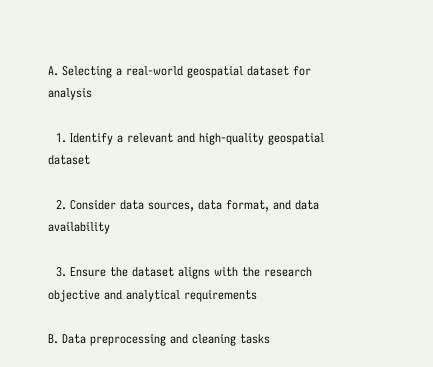A. Selecting a real-world geospatial dataset for analysis

  1. Identify a relevant and high-quality geospatial dataset

  2. Consider data sources, data format, and data availability

  3. Ensure the dataset aligns with the research objective and analytical requirements

B. Data preprocessing and cleaning tasks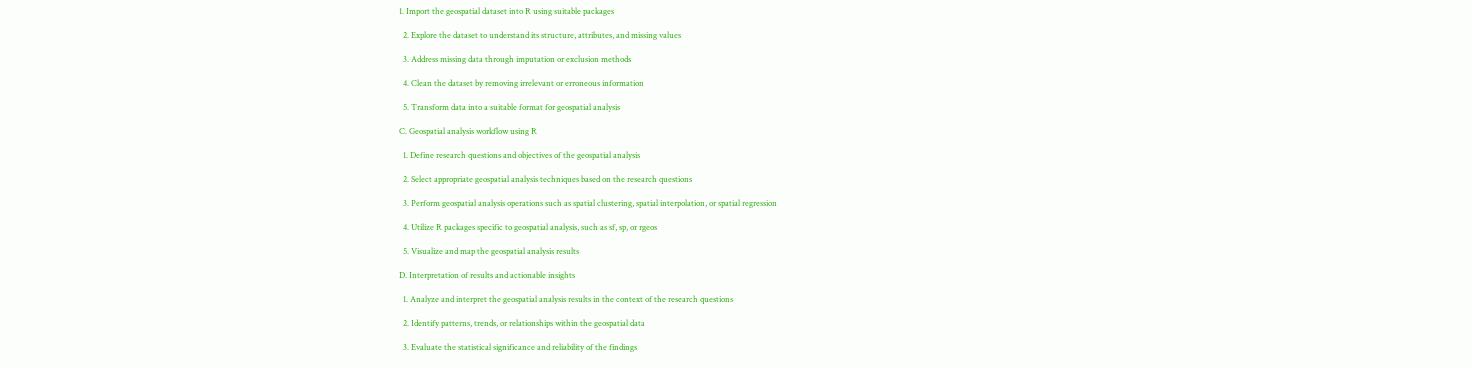1. Import the geospatial dataset into R using suitable packages

  2. Explore the dataset to understand its structure, attributes, and missing values

  3. Address missing data through imputation or exclusion methods

  4. Clean the dataset by removing irrelevant or erroneous information

  5. Transform data into a suitable format for geospatial analysis

C. Geospatial analysis workflow using R

  1. Define research questions and objectives of the geospatial analysis

  2. Select appropriate geospatial analysis techniques based on the research questions

  3. Perform geospatial analysis operations such as spatial clustering, spatial interpolation, or spatial regression

  4. Utilize R packages specific to geospatial analysis, such as sf, sp, or rgeos

  5. Visualize and map the geospatial analysis results

D. Interpretation of results and actionable insights

  1. Analyze and interpret the geospatial analysis results in the context of the research questions

  2. Identify patterns, trends, or relationships within the geospatial data

  3. Evaluate the statistical significance and reliability of the findings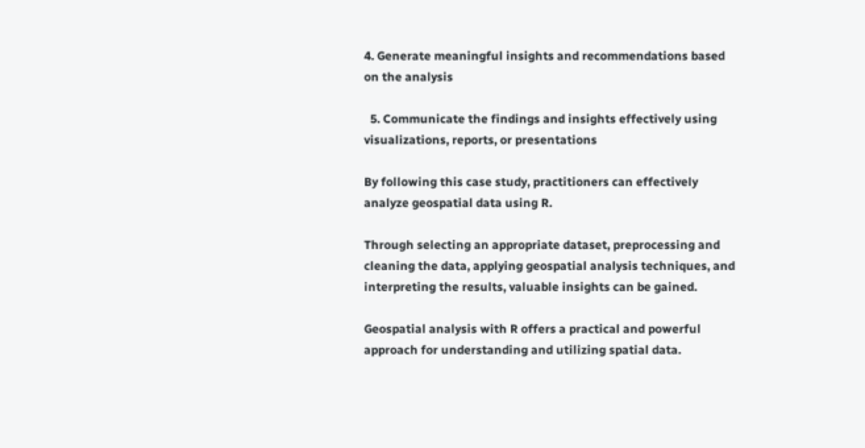4. Generate meaningful insights and recommendations based on the analysis

  5. Communicate the findings and insights effectively using visualizations, reports, or presentations

By following this case study, practitioners can effectively analyze geospatial data using R.

Through selecting an appropriate dataset, preprocessing and cleaning the data, applying geospatial analysis techniques, and interpreting the results, valuable insights can be gained.

Geospatial analysis with R offers a practical and powerful approach for understanding and utilizing spatial data.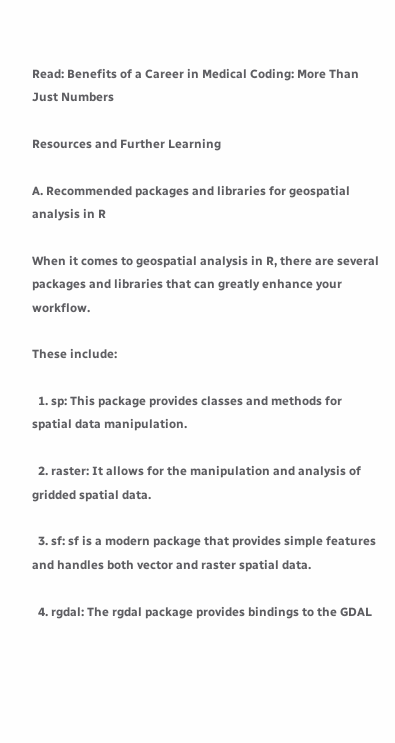Read: Benefits of a Career in Medical Coding: More Than Just Numbers

Resources and Further Learning

A. Recommended packages and libraries for geospatial analysis in R

When it comes to geospatial analysis in R, there are several packages and libraries that can greatly enhance your workflow.

These include:

  1. sp: This package provides classes and methods for spatial data manipulation.

  2. raster: It allows for the manipulation and analysis of gridded spatial data.

  3. sf: sf is a modern package that provides simple features and handles both vector and raster spatial data.

  4. rgdal: The rgdal package provides bindings to the GDAL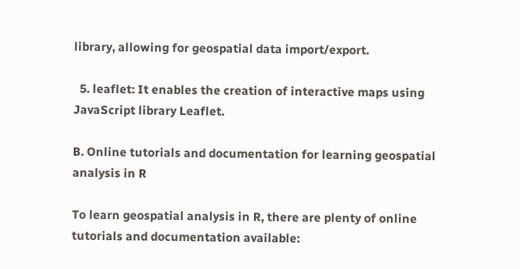library, allowing for geospatial data import/export.

  5. leaflet: It enables the creation of interactive maps using JavaScript library Leaflet.

B. Online tutorials and documentation for learning geospatial analysis in R

To learn geospatial analysis in R, there are plenty of online tutorials and documentation available: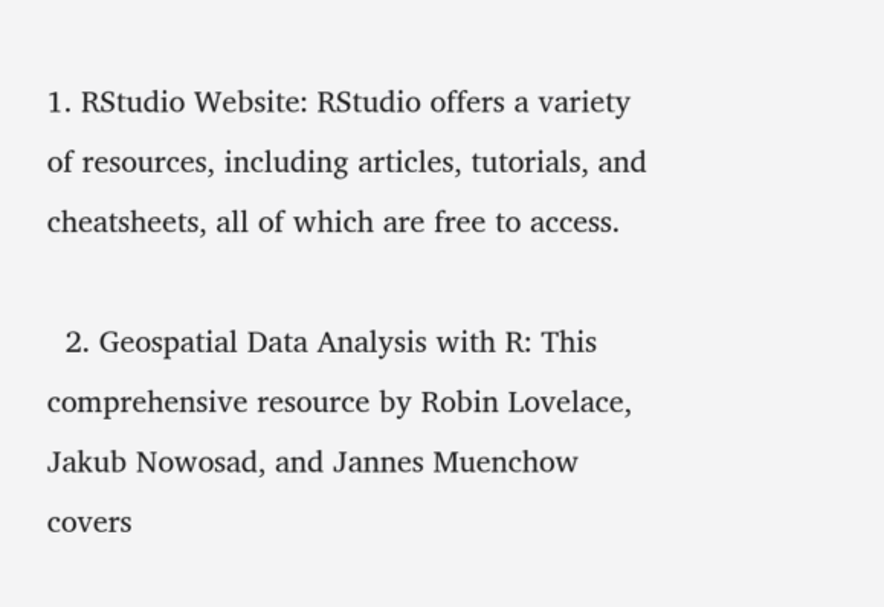1. RStudio Website: RStudio offers a variety of resources, including articles, tutorials, and cheatsheets, all of which are free to access.

  2. Geospatial Data Analysis with R: This comprehensive resource by Robin Lovelace, Jakub Nowosad, and Jannes Muenchow covers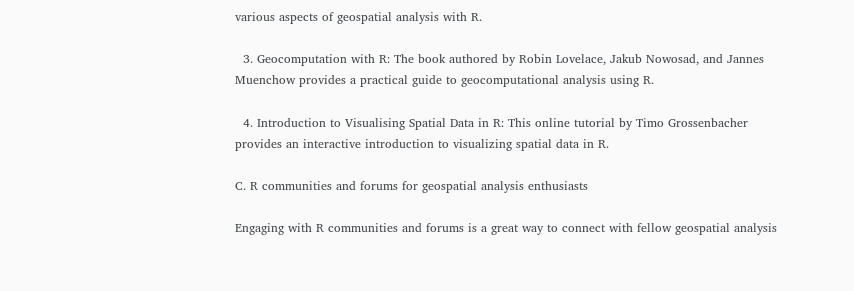various aspects of geospatial analysis with R.

  3. Geocomputation with R: The book authored by Robin Lovelace, Jakub Nowosad, and Jannes Muenchow provides a practical guide to geocomputational analysis using R.

  4. Introduction to Visualising Spatial Data in R: This online tutorial by Timo Grossenbacher provides an interactive introduction to visualizing spatial data in R.

C. R communities and forums for geospatial analysis enthusiasts

Engaging with R communities and forums is a great way to connect with fellow geospatial analysis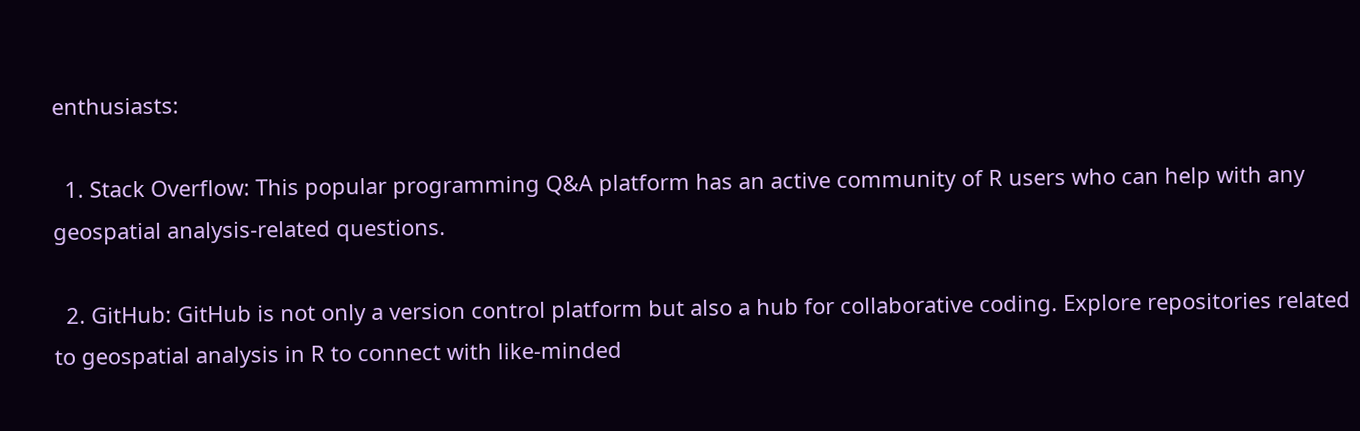enthusiasts:

  1. Stack Overflow: This popular programming Q&A platform has an active community of R users who can help with any geospatial analysis-related questions.

  2. GitHub: GitHub is not only a version control platform but also a hub for collaborative coding. Explore repositories related to geospatial analysis in R to connect with like-minded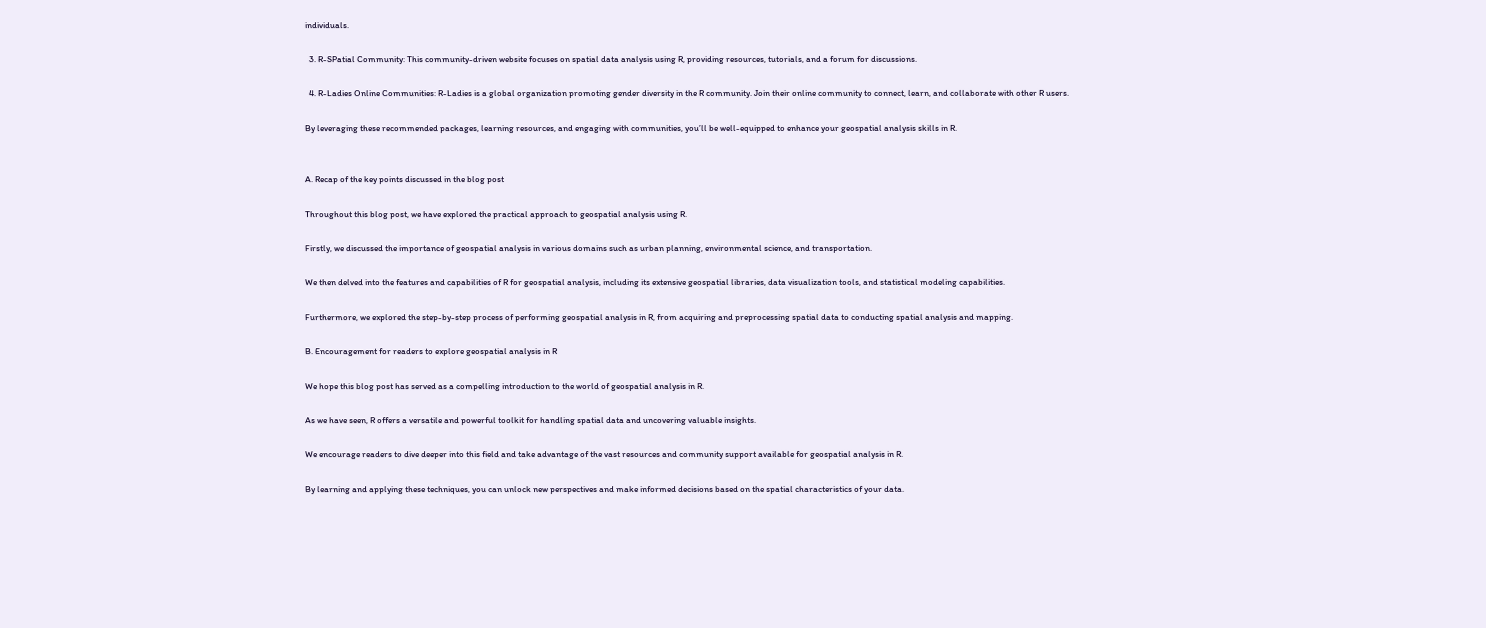individuals.

  3. R-SPatial Community: This community-driven website focuses on spatial data analysis using R, providing resources, tutorials, and a forum for discussions.

  4. R-Ladies Online Communities: R-Ladies is a global organization promoting gender diversity in the R community. Join their online community to connect, learn, and collaborate with other R users.

By leveraging these recommended packages, learning resources, and engaging with communities, you’ll be well-equipped to enhance your geospatial analysis skills in R.


A. Recap of the key points discussed in the blog post

Throughout this blog post, we have explored the practical approach to geospatial analysis using R.

Firstly, we discussed the importance of geospatial analysis in various domains such as urban planning, environmental science, and transportation.

We then delved into the features and capabilities of R for geospatial analysis, including its extensive geospatial libraries, data visualization tools, and statistical modeling capabilities.

Furthermore, we explored the step-by-step process of performing geospatial analysis in R, from acquiring and preprocessing spatial data to conducting spatial analysis and mapping.

B. Encouragement for readers to explore geospatial analysis in R

We hope this blog post has served as a compelling introduction to the world of geospatial analysis in R.

As we have seen, R offers a versatile and powerful toolkit for handling spatial data and uncovering valuable insights.

We encourage readers to dive deeper into this field and take advantage of the vast resources and community support available for geospatial analysis in R.

By learning and applying these techniques, you can unlock new perspectives and make informed decisions based on the spatial characteristics of your data.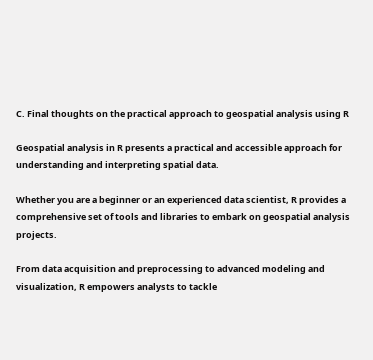C. Final thoughts on the practical approach to geospatial analysis using R

Geospatial analysis in R presents a practical and accessible approach for understanding and interpreting spatial data.

Whether you are a beginner or an experienced data scientist, R provides a comprehensive set of tools and libraries to embark on geospatial analysis projects.

From data acquisition and preprocessing to advanced modeling and visualization, R empowers analysts to tackle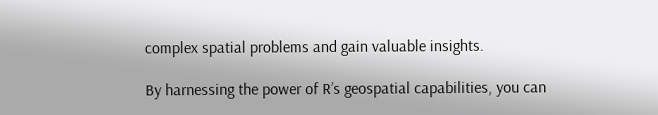complex spatial problems and gain valuable insights.

By harnessing the power of R’s geospatial capabilities, you can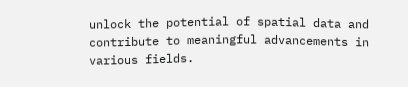unlock the potential of spatial data and contribute to meaningful advancements in various fields.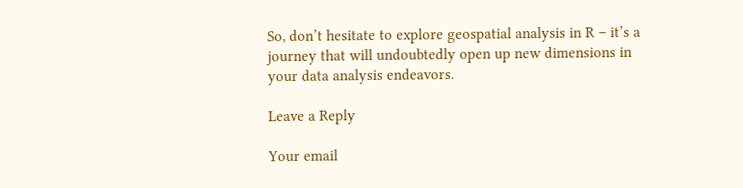So, don’t hesitate to explore geospatial analysis in R – it’s a journey that will undoubtedly open up new dimensions in your data analysis endeavors.

Leave a Reply

Your email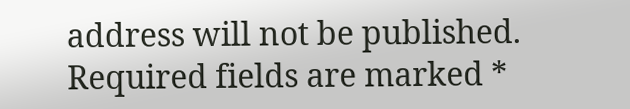address will not be published. Required fields are marked *